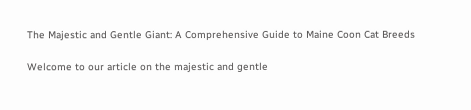The Majestic and Gentle Giant: A Comprehensive Guide to Maine Coon Cat Breeds

Welcome to our article on the majestic and gentle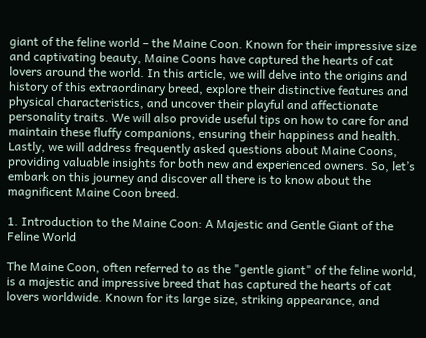giant of the feline world – the Maine Coon. Known for their impressive size and captivating beauty, Maine Coons have captured the hearts of cat lovers around the world. In this article, we will delve into the origins and history of this extraordinary breed, explore their distinctive features and physical characteristics, and uncover their playful and affectionate personality traits. We will also provide useful tips on how to care for and maintain these fluffy companions, ensuring their happiness and health. Lastly, we will address frequently asked questions about Maine Coons, providing valuable insights for both new and experienced owners. So, let’s embark on this journey and discover all there is to know about the magnificent Maine Coon breed.

1. Introduction to the Maine Coon: A Majestic and Gentle Giant of the Feline World

The Maine Coon, often referred to as the "gentle giant" of the feline world, is a majestic and impressive breed that has captured the hearts of cat lovers worldwide. Known for its large size, striking appearance, and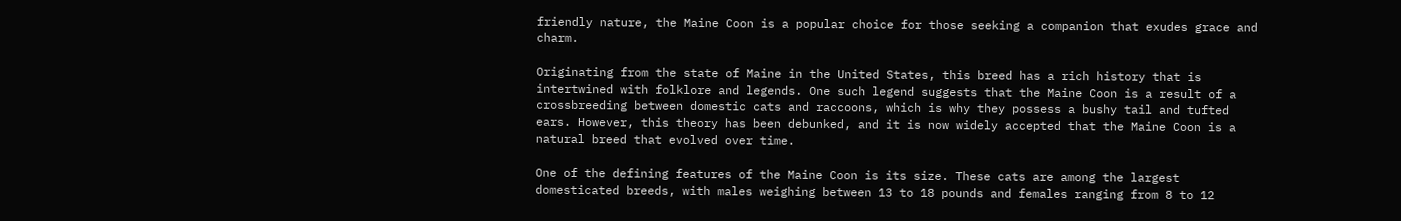friendly nature, the Maine Coon is a popular choice for those seeking a companion that exudes grace and charm.

Originating from the state of Maine in the United States, this breed has a rich history that is intertwined with folklore and legends. One such legend suggests that the Maine Coon is a result of a crossbreeding between domestic cats and raccoons, which is why they possess a bushy tail and tufted ears. However, this theory has been debunked, and it is now widely accepted that the Maine Coon is a natural breed that evolved over time.

One of the defining features of the Maine Coon is its size. These cats are among the largest domesticated breeds, with males weighing between 13 to 18 pounds and females ranging from 8 to 12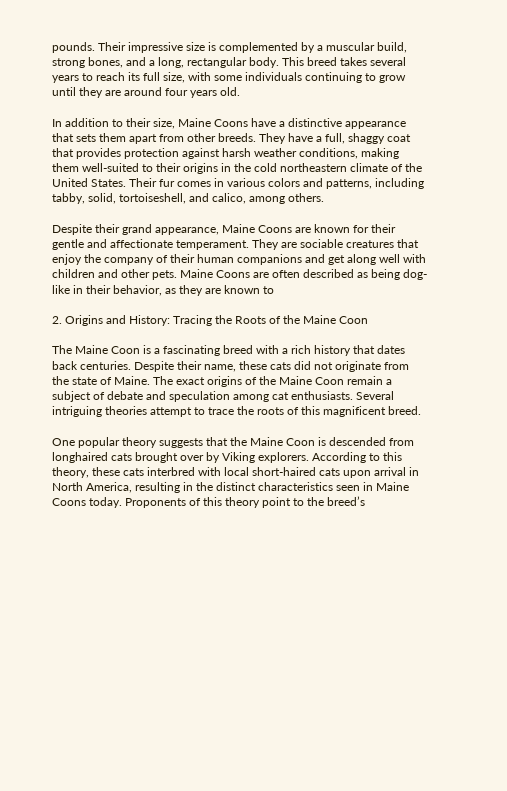pounds. Their impressive size is complemented by a muscular build, strong bones, and a long, rectangular body. This breed takes several years to reach its full size, with some individuals continuing to grow until they are around four years old.

In addition to their size, Maine Coons have a distinctive appearance that sets them apart from other breeds. They have a full, shaggy coat that provides protection against harsh weather conditions, making them well-suited to their origins in the cold northeastern climate of the United States. Their fur comes in various colors and patterns, including tabby, solid, tortoiseshell, and calico, among others.

Despite their grand appearance, Maine Coons are known for their gentle and affectionate temperament. They are sociable creatures that enjoy the company of their human companions and get along well with children and other pets. Maine Coons are often described as being dog-like in their behavior, as they are known to

2. Origins and History: Tracing the Roots of the Maine Coon

The Maine Coon is a fascinating breed with a rich history that dates back centuries. Despite their name, these cats did not originate from the state of Maine. The exact origins of the Maine Coon remain a subject of debate and speculation among cat enthusiasts. Several intriguing theories attempt to trace the roots of this magnificent breed.

One popular theory suggests that the Maine Coon is descended from longhaired cats brought over by Viking explorers. According to this theory, these cats interbred with local short-haired cats upon arrival in North America, resulting in the distinct characteristics seen in Maine Coons today. Proponents of this theory point to the breed’s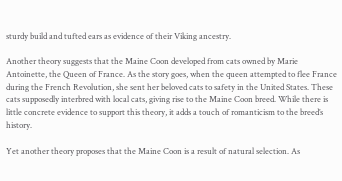sturdy build and tufted ears as evidence of their Viking ancestry.

Another theory suggests that the Maine Coon developed from cats owned by Marie Antoinette, the Queen of France. As the story goes, when the queen attempted to flee France during the French Revolution, she sent her beloved cats to safety in the United States. These cats supposedly interbred with local cats, giving rise to the Maine Coon breed. While there is little concrete evidence to support this theory, it adds a touch of romanticism to the breed’s history.

Yet another theory proposes that the Maine Coon is a result of natural selection. As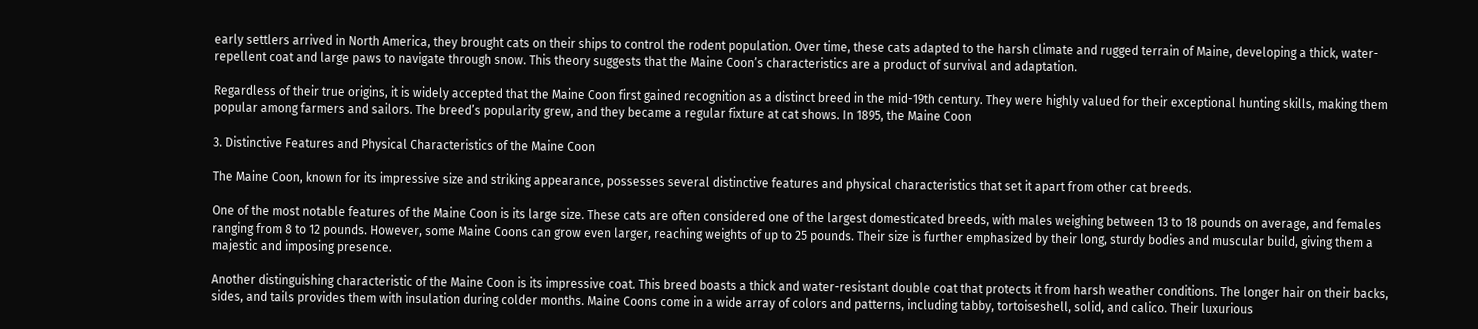early settlers arrived in North America, they brought cats on their ships to control the rodent population. Over time, these cats adapted to the harsh climate and rugged terrain of Maine, developing a thick, water-repellent coat and large paws to navigate through snow. This theory suggests that the Maine Coon’s characteristics are a product of survival and adaptation.

Regardless of their true origins, it is widely accepted that the Maine Coon first gained recognition as a distinct breed in the mid-19th century. They were highly valued for their exceptional hunting skills, making them popular among farmers and sailors. The breed’s popularity grew, and they became a regular fixture at cat shows. In 1895, the Maine Coon

3. Distinctive Features and Physical Characteristics of the Maine Coon

The Maine Coon, known for its impressive size and striking appearance, possesses several distinctive features and physical characteristics that set it apart from other cat breeds.

One of the most notable features of the Maine Coon is its large size. These cats are often considered one of the largest domesticated breeds, with males weighing between 13 to 18 pounds on average, and females ranging from 8 to 12 pounds. However, some Maine Coons can grow even larger, reaching weights of up to 25 pounds. Their size is further emphasized by their long, sturdy bodies and muscular build, giving them a majestic and imposing presence.

Another distinguishing characteristic of the Maine Coon is its impressive coat. This breed boasts a thick and water-resistant double coat that protects it from harsh weather conditions. The longer hair on their backs, sides, and tails provides them with insulation during colder months. Maine Coons come in a wide array of colors and patterns, including tabby, tortoiseshell, solid, and calico. Their luxurious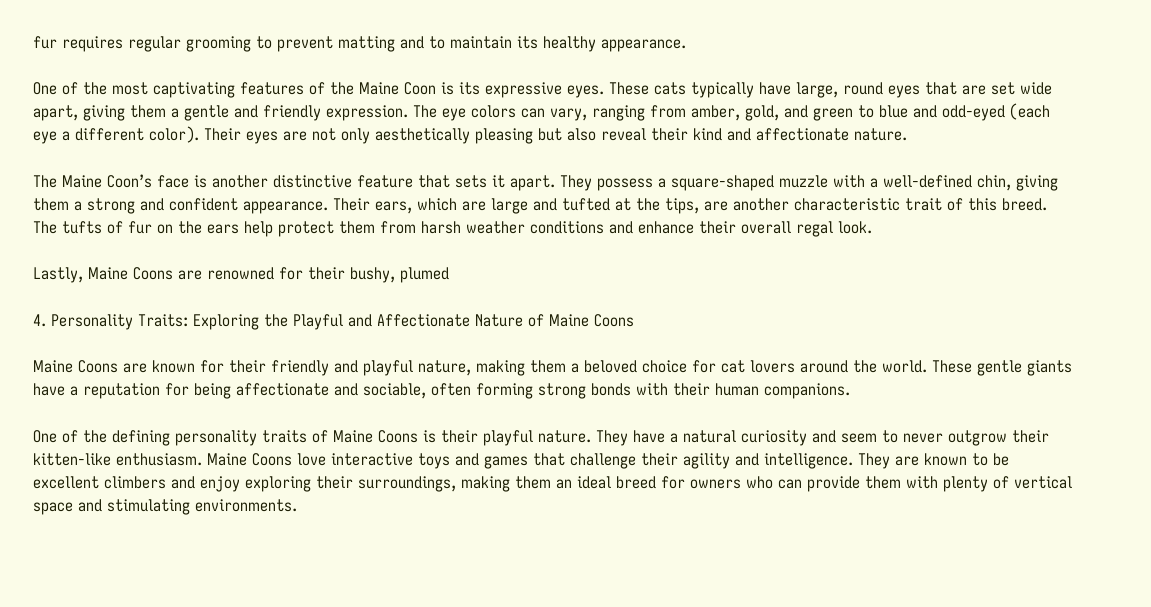fur requires regular grooming to prevent matting and to maintain its healthy appearance.

One of the most captivating features of the Maine Coon is its expressive eyes. These cats typically have large, round eyes that are set wide apart, giving them a gentle and friendly expression. The eye colors can vary, ranging from amber, gold, and green to blue and odd-eyed (each eye a different color). Their eyes are not only aesthetically pleasing but also reveal their kind and affectionate nature.

The Maine Coon’s face is another distinctive feature that sets it apart. They possess a square-shaped muzzle with a well-defined chin, giving them a strong and confident appearance. Their ears, which are large and tufted at the tips, are another characteristic trait of this breed. The tufts of fur on the ears help protect them from harsh weather conditions and enhance their overall regal look.

Lastly, Maine Coons are renowned for their bushy, plumed

4. Personality Traits: Exploring the Playful and Affectionate Nature of Maine Coons

Maine Coons are known for their friendly and playful nature, making them a beloved choice for cat lovers around the world. These gentle giants have a reputation for being affectionate and sociable, often forming strong bonds with their human companions.

One of the defining personality traits of Maine Coons is their playful nature. They have a natural curiosity and seem to never outgrow their kitten-like enthusiasm. Maine Coons love interactive toys and games that challenge their agility and intelligence. They are known to be excellent climbers and enjoy exploring their surroundings, making them an ideal breed for owners who can provide them with plenty of vertical space and stimulating environments.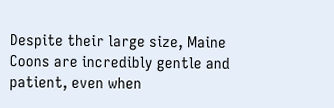Despite their large size, Maine Coons are incredibly gentle and patient, even when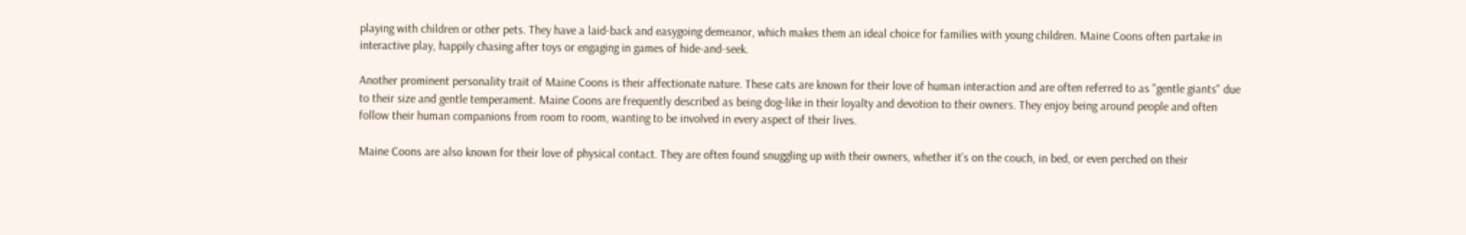playing with children or other pets. They have a laid-back and easygoing demeanor, which makes them an ideal choice for families with young children. Maine Coons often partake in interactive play, happily chasing after toys or engaging in games of hide-and-seek.

Another prominent personality trait of Maine Coons is their affectionate nature. These cats are known for their love of human interaction and are often referred to as "gentle giants" due to their size and gentle temperament. Maine Coons are frequently described as being dog-like in their loyalty and devotion to their owners. They enjoy being around people and often follow their human companions from room to room, wanting to be involved in every aspect of their lives.

Maine Coons are also known for their love of physical contact. They are often found snuggling up with their owners, whether it’s on the couch, in bed, or even perched on their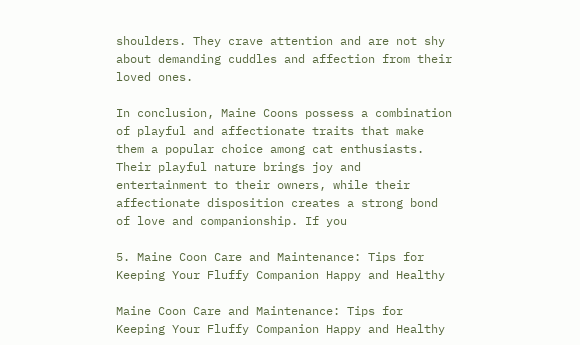shoulders. They crave attention and are not shy about demanding cuddles and affection from their loved ones.

In conclusion, Maine Coons possess a combination of playful and affectionate traits that make them a popular choice among cat enthusiasts. Their playful nature brings joy and entertainment to their owners, while their affectionate disposition creates a strong bond of love and companionship. If you

5. Maine Coon Care and Maintenance: Tips for Keeping Your Fluffy Companion Happy and Healthy

Maine Coon Care and Maintenance: Tips for Keeping Your Fluffy Companion Happy and Healthy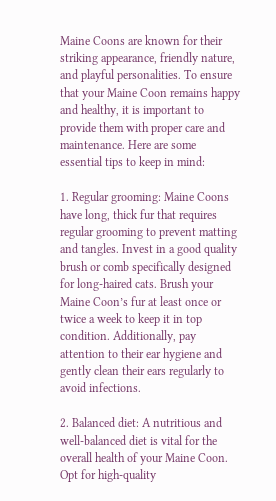Maine Coons are known for their striking appearance, friendly nature, and playful personalities. To ensure that your Maine Coon remains happy and healthy, it is important to provide them with proper care and maintenance. Here are some essential tips to keep in mind:

1. Regular grooming: Maine Coons have long, thick fur that requires regular grooming to prevent matting and tangles. Invest in a good quality brush or comb specifically designed for long-haired cats. Brush your Maine Coon’s fur at least once or twice a week to keep it in top condition. Additionally, pay attention to their ear hygiene and gently clean their ears regularly to avoid infections.

2. Balanced diet: A nutritious and well-balanced diet is vital for the overall health of your Maine Coon. Opt for high-quality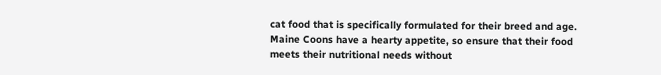cat food that is specifically formulated for their breed and age. Maine Coons have a hearty appetite, so ensure that their food meets their nutritional needs without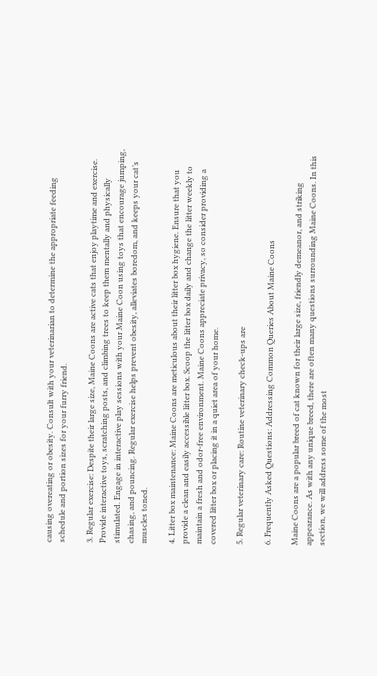causing overeating or obesity. Consult with your veterinarian to determine the appropriate feeding schedule and portion sizes for your furry friend.

3. Regular exercise: Despite their large size, Maine Coons are active cats that enjoy playtime and exercise. Provide interactive toys, scratching posts, and climbing trees to keep them mentally and physically stimulated. Engage in interactive play sessions with your Maine Coon using toys that encourage jumping, chasing, and pouncing. Regular exercise helps prevent obesity, alleviates boredom, and keeps your cat’s muscles toned.

4. Litter box maintenance: Maine Coons are meticulous about their litter box hygiene. Ensure that you provide a clean and easily accessible litter box. Scoop the litter box daily and change the litter weekly to maintain a fresh and odor-free environment. Maine Coons appreciate privacy, so consider providing a covered litter box or placing it in a quiet area of your home.

5. Regular veterinary care: Routine veterinary check-ups are

6. Frequently Asked Questions: Addressing Common Queries About Maine Coons

Maine Coons are a popular breed of cat known for their large size, friendly demeanor, and striking appearance. As with any unique breed, there are often many questions surrounding Maine Coons. In this section, we will address some of the most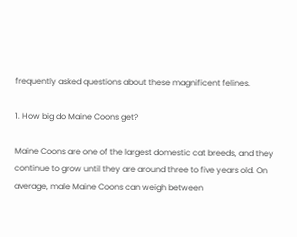frequently asked questions about these magnificent felines.

1. How big do Maine Coons get?

Maine Coons are one of the largest domestic cat breeds, and they continue to grow until they are around three to five years old. On average, male Maine Coons can weigh between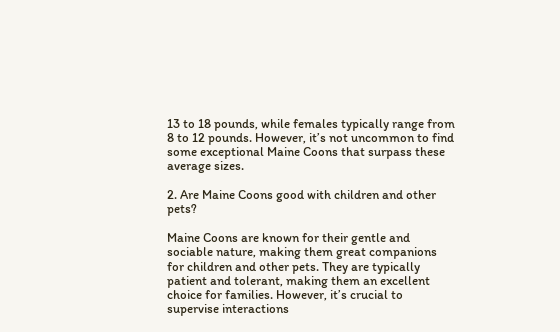13 to 18 pounds, while females typically range from 8 to 12 pounds. However, it’s not uncommon to find some exceptional Maine Coons that surpass these average sizes.

2. Are Maine Coons good with children and other pets?

Maine Coons are known for their gentle and sociable nature, making them great companions for children and other pets. They are typically patient and tolerant, making them an excellent choice for families. However, it’s crucial to supervise interactions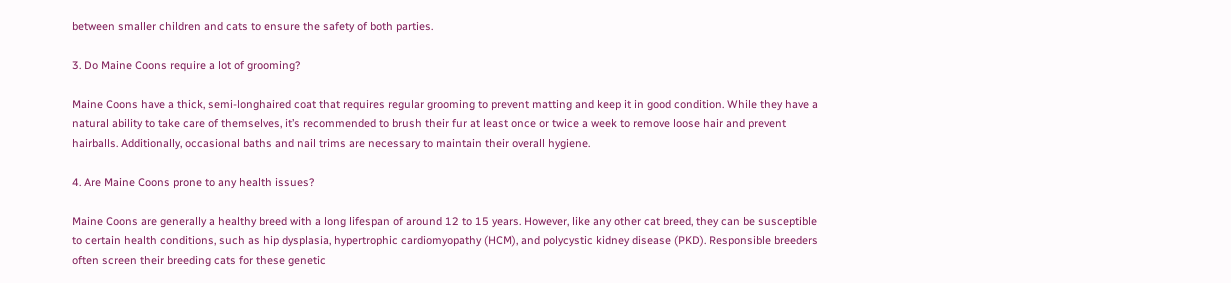between smaller children and cats to ensure the safety of both parties.

3. Do Maine Coons require a lot of grooming?

Maine Coons have a thick, semi-longhaired coat that requires regular grooming to prevent matting and keep it in good condition. While they have a natural ability to take care of themselves, it’s recommended to brush their fur at least once or twice a week to remove loose hair and prevent hairballs. Additionally, occasional baths and nail trims are necessary to maintain their overall hygiene.

4. Are Maine Coons prone to any health issues?

Maine Coons are generally a healthy breed with a long lifespan of around 12 to 15 years. However, like any other cat breed, they can be susceptible to certain health conditions, such as hip dysplasia, hypertrophic cardiomyopathy (HCM), and polycystic kidney disease (PKD). Responsible breeders often screen their breeding cats for these genetic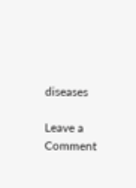diseases

Leave a Comment